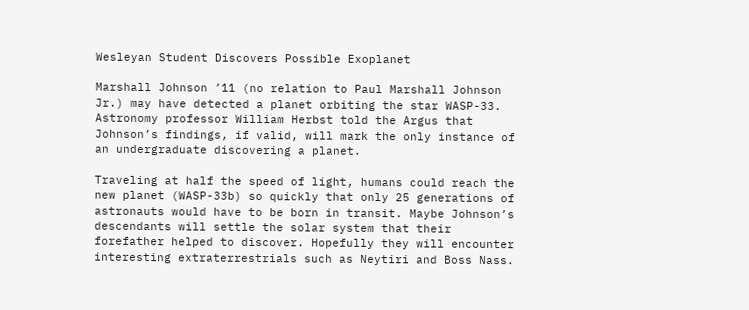Wesleyan Student Discovers Possible Exoplanet

Marshall Johnson ’11 (no relation to Paul Marshall Johnson Jr.) may have detected a planet orbiting the star WASP-33. Astronomy professor William Herbst told the Argus that Johnson’s findings, if valid, will mark the only instance of an undergraduate discovering a planet.

Traveling at half the speed of light, humans could reach the new planet (WASP-33b) so quickly that only 25 generations of astronauts would have to be born in transit. Maybe Johnson’s descendants will settle the solar system that their forefather helped to discover. Hopefully they will encounter interesting extraterrestrials such as Neytiri and Boss Nass.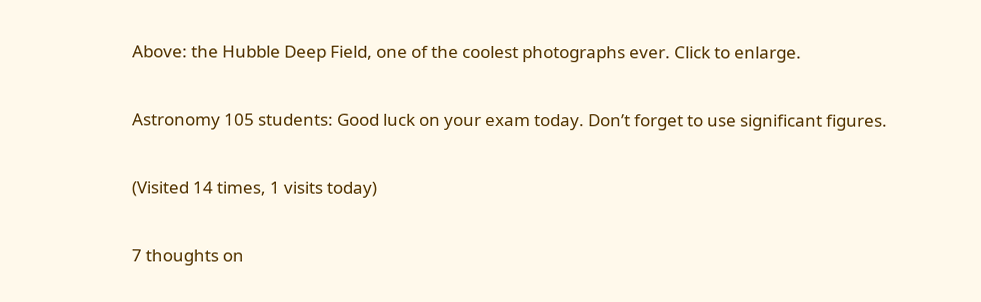Above: the Hubble Deep Field, one of the coolest photographs ever. Click to enlarge.

Astronomy 105 students: Good luck on your exam today. Don’t forget to use significant figures.

(Visited 14 times, 1 visits today)

7 thoughts on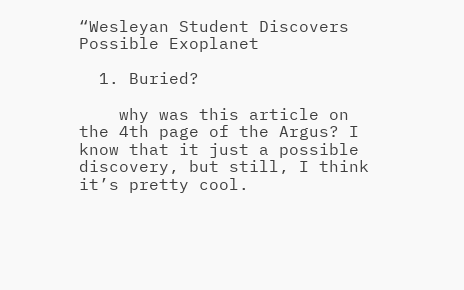“Wesleyan Student Discovers Possible Exoplanet

  1. Buried?

    why was this article on the 4th page of the Argus? I know that it just a possible discovery, but still, I think it’s pretty cool.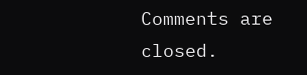Comments are closed.